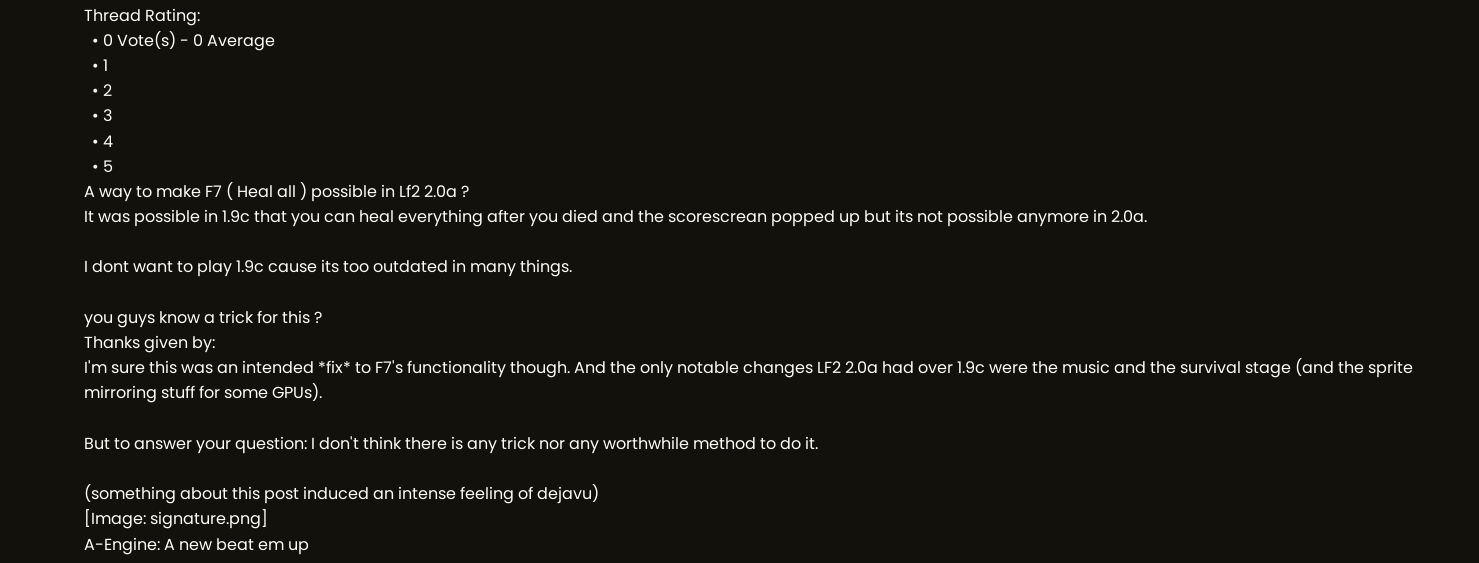Thread Rating:
  • 0 Vote(s) - 0 Average
  • 1
  • 2
  • 3
  • 4
  • 5
A way to make F7 ( Heal all ) possible in Lf2 2.0a ?
It was possible in 1.9c that you can heal everything after you died and the scorescrean popped up but its not possible anymore in 2.0a.

I dont want to play 1.9c cause its too outdated in many things.

you guys know a trick for this ?
Thanks given by:
I'm sure this was an intended *fix* to F7's functionality though. And the only notable changes LF2 2.0a had over 1.9c were the music and the survival stage (and the sprite mirroring stuff for some GPUs).

But to answer your question: I don't think there is any trick nor any worthwhile method to do it.

(something about this post induced an intense feeling of dejavu)
[Image: signature.png]
A-Engine: A new beat em up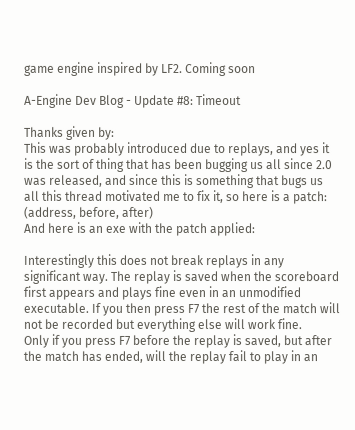game engine inspired by LF2. Coming soon

A-Engine Dev Blog - Update #8: Timeout

Thanks given by:
This was probably introduced due to replays, and yes it is the sort of thing that has been bugging us all since 2.0 was released, and since this is something that bugs us all this thread motivated me to fix it, so here is a patch: (address, before, after)
And here is an exe with the patch applied:

Interestingly this does not break replays in any significant way. The replay is saved when the scoreboard first appears and plays fine even in an unmodified executable. If you then press F7 the rest of the match will not be recorded but everything else will work fine.
Only if you press F7 before the replay is saved, but after the match has ended, will the replay fail to play in an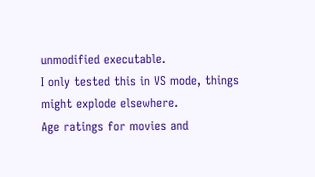unmodified executable.
I only tested this in VS mode, things might explode elsewhere.
Age ratings for movies and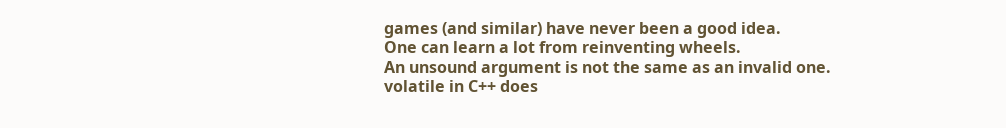games (and similar) have never been a good idea.
One can learn a lot from reinventing wheels.
An unsound argument is not the same as an invalid one.
volatile in C++ does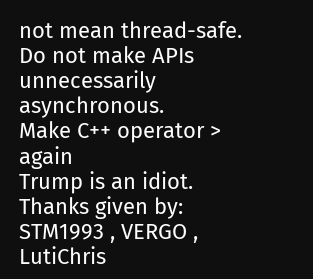not mean thread-safe.
Do not make APIs unnecessarily asynchronous.
Make C++ operator > again
Trump is an idiot.
Thanks given by: STM1993 , VERGO , LutiChris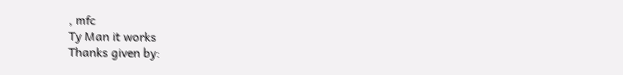, mfc
Ty Man it works
Thanks given by: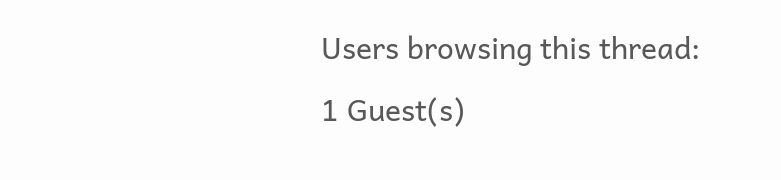Users browsing this thread: 1 Guest(s)